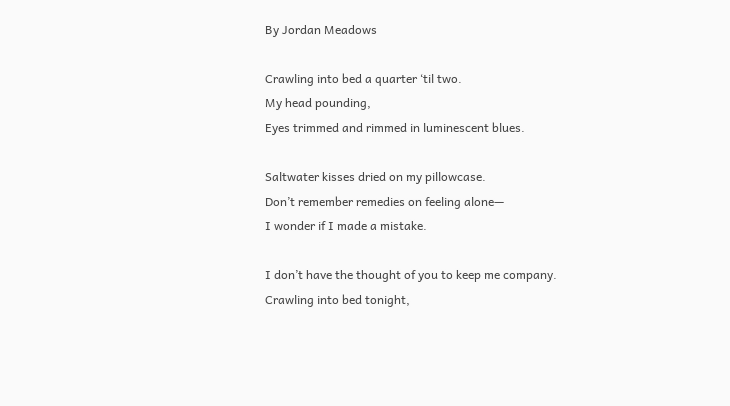By Jordan Meadows

Crawling into bed a quarter ‘til two.
My head pounding,
Eyes trimmed and rimmed in luminescent blues.

Saltwater kisses dried on my pillowcase.
Don’t remember remedies on feeling alone—
I wonder if I made a mistake.

I don’t have the thought of you to keep me company.
Crawling into bed tonight,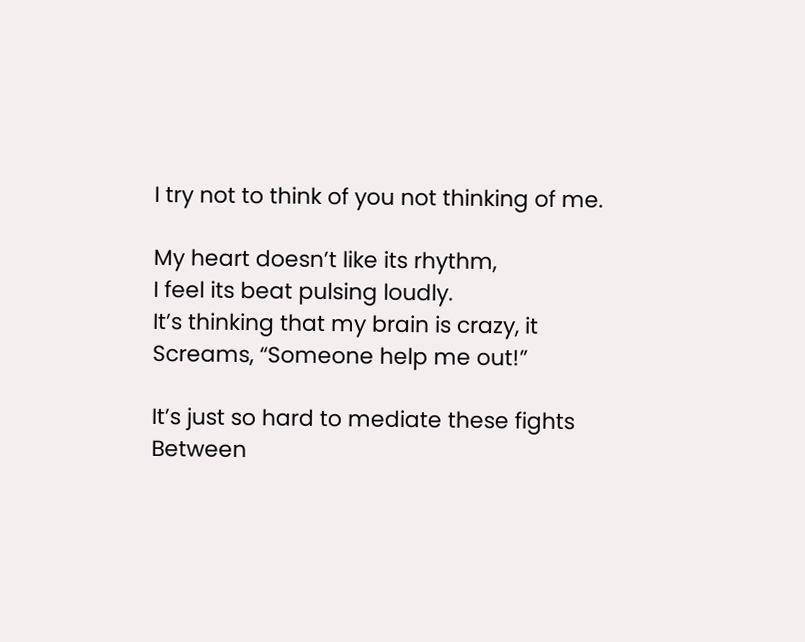I try not to think of you not thinking of me.

My heart doesn’t like its rhythm,
I feel its beat pulsing loudly.
It’s thinking that my brain is crazy, it
Screams, “Someone help me out!”

It’s just so hard to mediate these fights
Between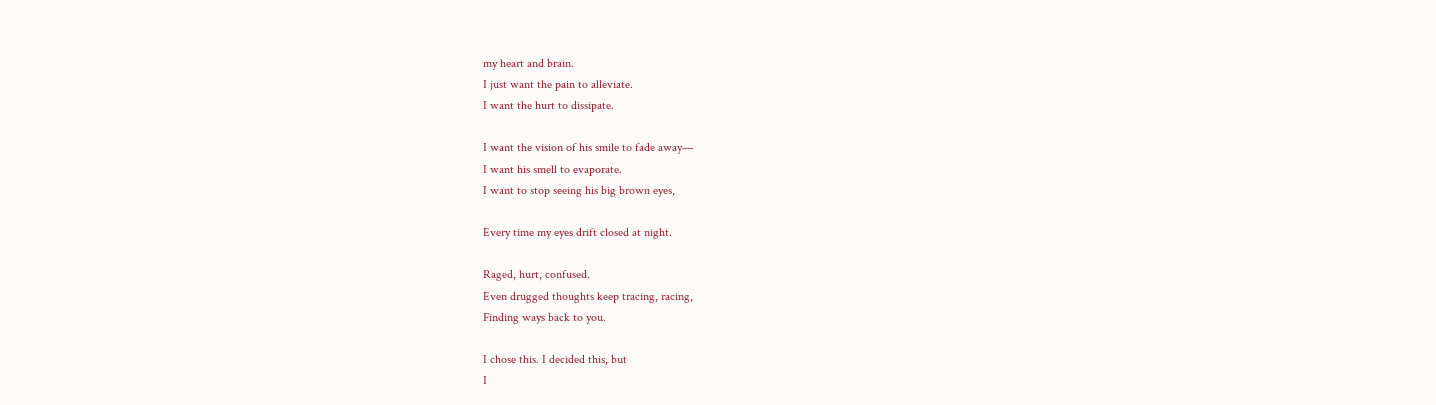my heart and brain.
I just want the pain to alleviate.
I want the hurt to dissipate.

I want the vision of his smile to fade away—
I want his smell to evaporate.
I want to stop seeing his big brown eyes,

Every time my eyes drift closed at night.

Raged, hurt, confused.
Even drugged thoughts keep tracing, racing,
Finding ways back to you.

I chose this. I decided this, but
I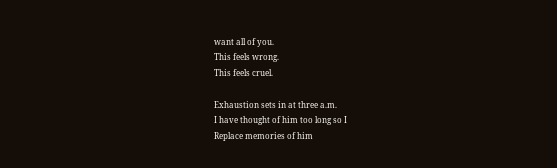want all of you.
This feels wrong.
This feels cruel.

Exhaustion sets in at three a.m.
I have thought of him too long so I
Replace memories of him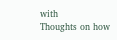with
Thoughts on how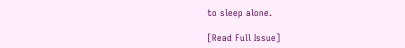to sleep alone.

[Read Full Issue]